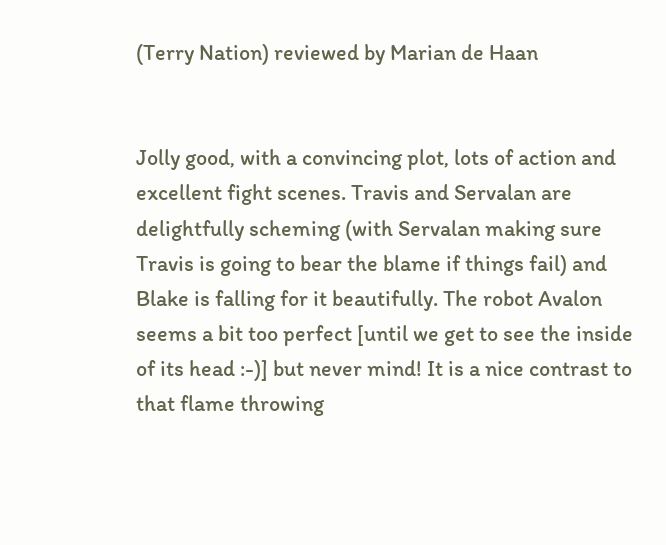(Terry Nation) reviewed by Marian de Haan


Jolly good, with a convincing plot, lots of action and excellent fight scenes. Travis and Servalan are delightfully scheming (with Servalan making sure Travis is going to bear the blame if things fail) and Blake is falling for it beautifully. The robot Avalon seems a bit too perfect [until we get to see the inside of its head :-)] but never mind! It is a nice contrast to that flame throwing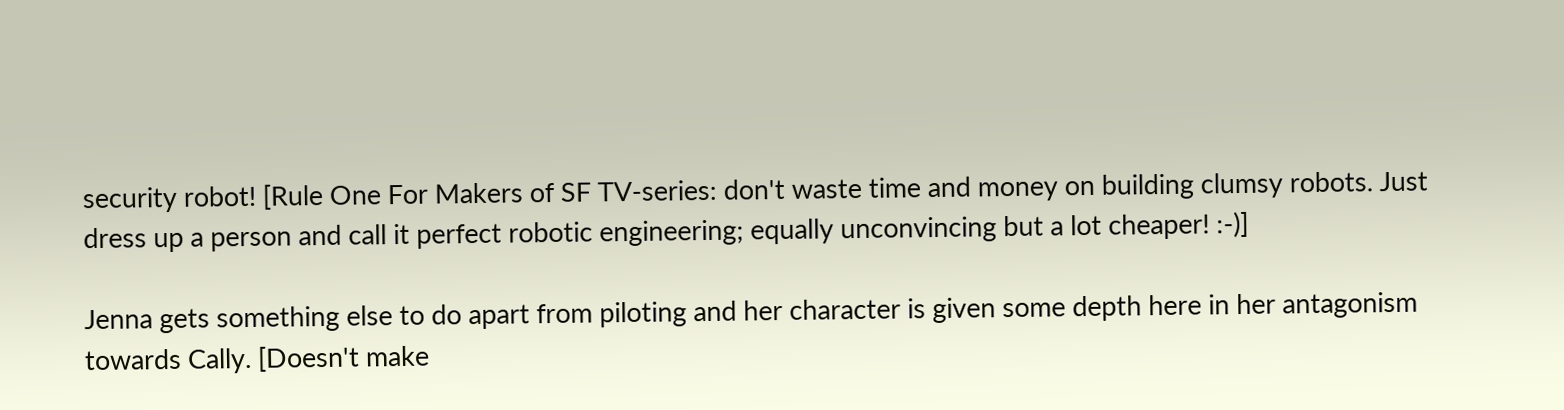security robot! [Rule One For Makers of SF TV-series: don't waste time and money on building clumsy robots. Just dress up a person and call it perfect robotic engineering; equally unconvincing but a lot cheaper! :-)]

Jenna gets something else to do apart from piloting and her character is given some depth here in her antagonism towards Cally. [Doesn't make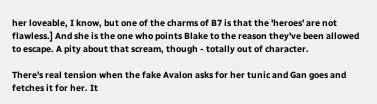her loveable, I know, but one of the charms of B7 is that the 'heroes' are not flawless.] And she is the one who points Blake to the reason they've been allowed to escape. A pity about that scream, though - totally out of character.

There's real tension when the fake Avalon asks for her tunic and Gan goes and fetches it for her. It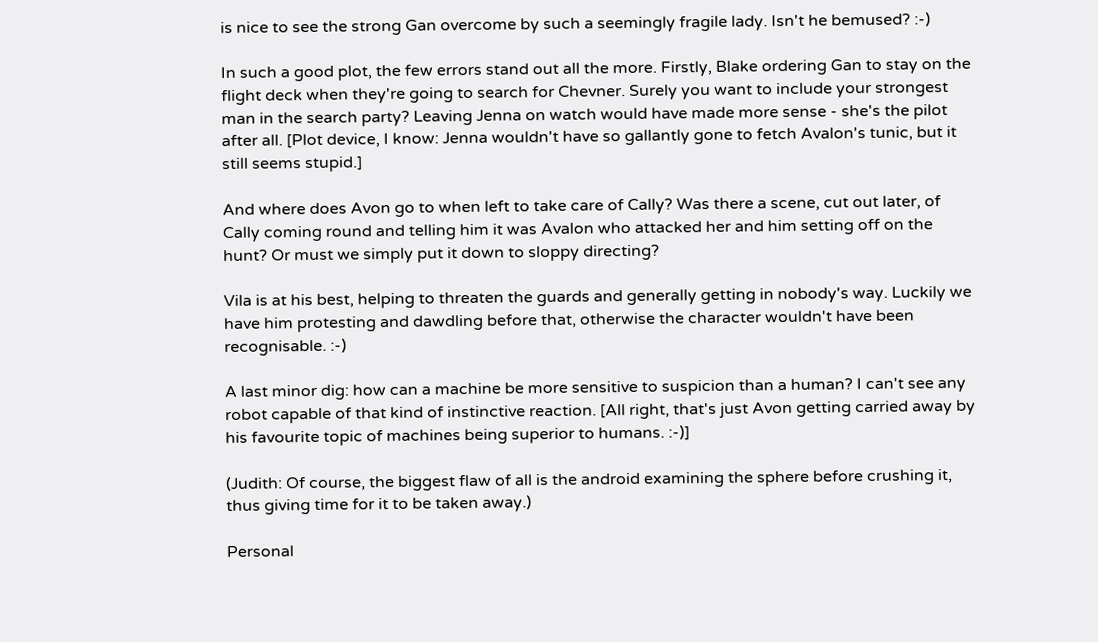is nice to see the strong Gan overcome by such a seemingly fragile lady. Isn't he bemused? :-)

In such a good plot, the few errors stand out all the more. Firstly, Blake ordering Gan to stay on the flight deck when they're going to search for Chevner. Surely you want to include your strongest man in the search party? Leaving Jenna on watch would have made more sense - she's the pilot after all. [Plot device, I know: Jenna wouldn't have so gallantly gone to fetch Avalon's tunic, but it still seems stupid.]

And where does Avon go to when left to take care of Cally? Was there a scene, cut out later, of Cally coming round and telling him it was Avalon who attacked her and him setting off on the hunt? Or must we simply put it down to sloppy directing?

Vila is at his best, helping to threaten the guards and generally getting in nobody's way. Luckily we have him protesting and dawdling before that, otherwise the character wouldn't have been recognisable. :-)

A last minor dig: how can a machine be more sensitive to suspicion than a human? I can't see any robot capable of that kind of instinctive reaction. [All right, that's just Avon getting carried away by his favourite topic of machines being superior to humans. :-)]

(Judith: Of course, the biggest flaw of all is the android examining the sphere before crushing it, thus giving time for it to be taken away.)

Personal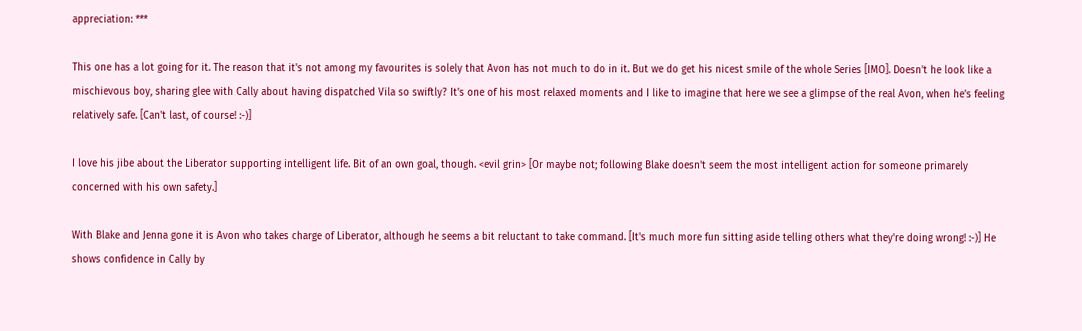appreciation: ***

This one has a lot going for it. The reason that it's not among my favourites is solely that Avon has not much to do in it. But we do get his nicest smile of the whole Series [IMO]. Doesn't he look like a mischievous boy, sharing glee with Cally about having dispatched Vila so swiftly? It's one of his most relaxed moments and I like to imagine that here we see a glimpse of the real Avon, when he's feeling relatively safe. [Can't last, of course! :-)]

I love his jibe about the Liberator supporting intelligent life. Bit of an own goal, though. <evil grin> [Or maybe not; following Blake doesn't seem the most intelligent action for someone primarely concerned with his own safety.]

With Blake and Jenna gone it is Avon who takes charge of Liberator, although he seems a bit reluctant to take command. [It's much more fun sitting aside telling others what they're doing wrong! :-)] He shows confidence in Cally by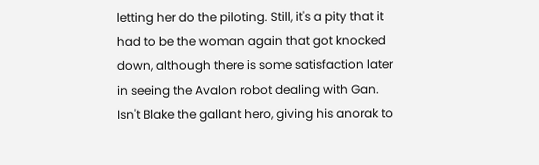letting her do the piloting. Still, it's a pity that it had to be the woman again that got knocked down, although there is some satisfaction later in seeing the Avalon robot dealing with Gan. Isn't Blake the gallant hero, giving his anorak to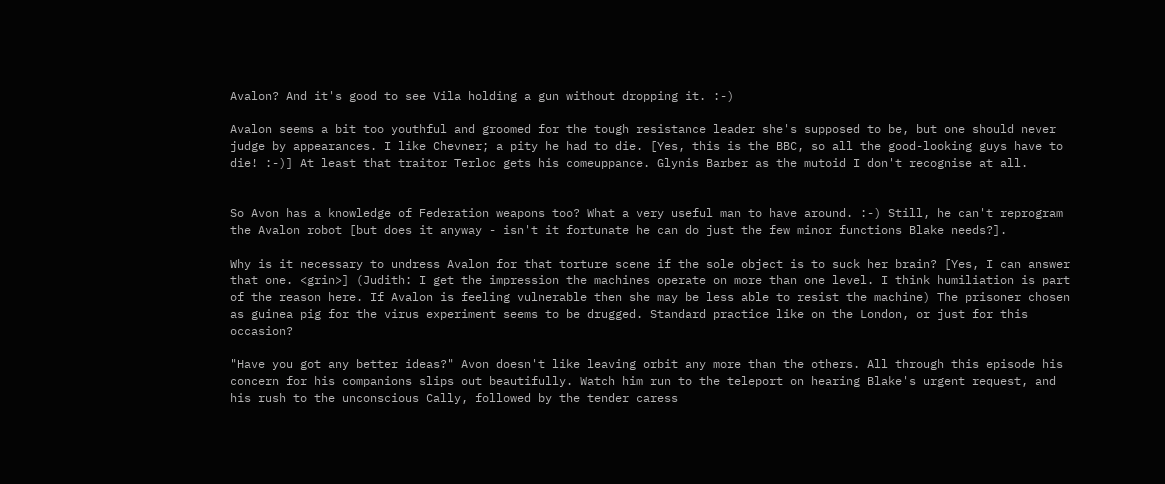Avalon? And it's good to see Vila holding a gun without dropping it. :-)

Avalon seems a bit too youthful and groomed for the tough resistance leader she's supposed to be, but one should never judge by appearances. I like Chevner; a pity he had to die. [Yes, this is the BBC, so all the good-looking guys have to die! :-)] At least that traitor Terloc gets his comeuppance. Glynis Barber as the mutoid I don't recognise at all.


So Avon has a knowledge of Federation weapons too? What a very useful man to have around. :-) Still, he can't reprogram the Avalon robot [but does it anyway - isn't it fortunate he can do just the few minor functions Blake needs?].

Why is it necessary to undress Avalon for that torture scene if the sole object is to suck her brain? [Yes, I can answer that one. <grin>] (Judith: I get the impression the machines operate on more than one level. I think humiliation is part of the reason here. If Avalon is feeling vulnerable then she may be less able to resist the machine) The prisoner chosen as guinea pig for the virus experiment seems to be drugged. Standard practice like on the London, or just for this occasion?

"Have you got any better ideas?" Avon doesn't like leaving orbit any more than the others. All through this episode his concern for his companions slips out beautifully. Watch him run to the teleport on hearing Blake's urgent request, and his rush to the unconscious Cally, followed by the tender caress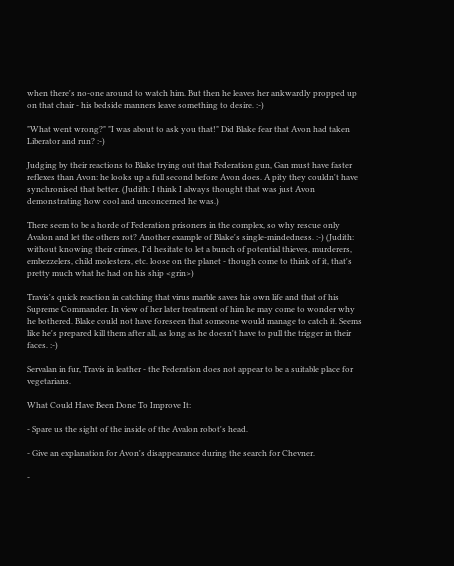when there's no-one around to watch him. But then he leaves her ankwardly propped up on that chair - his bedside manners leave something to desire. :-)

"What went wrong?" "I was about to ask you that!" Did Blake fear that Avon had taken Liberator and run? :-)

Judging by their reactions to Blake trying out that Federation gun, Gan must have faster reflexes than Avon: he looks up a full second before Avon does. A pity they couldn't have synchronised that better. (Judith: I think I always thought that was just Avon demonstrating how cool and unconcerned he was.)

There seem to be a horde of Federation prisoners in the complex, so why rescue only Avalon and let the others rot? Another example of Blake's single-mindedness. :-) (Judith: without knowing their crimes, I'd hesitate to let a bunch of potential thieves, murderers, embezzelers, child molesters, etc. loose on the planet - though come to think of it, that's pretty much what he had on his ship <grin>)

Travis's quick reaction in catching that virus marble saves his own life and that of his Supreme Commander. In view of her later treatment of him he may come to wonder why he bothered. Blake could not have foreseen that someone would manage to catch it. Seems like he's prepared kill them after all, as long as he doesn't have to pull the trigger in their faces. :-)

Servalan in fur, Travis in leather - the Federation does not appear to be a suitable place for vegetarians.

What Could Have Been Done To Improve It:

- Spare us the sight of the inside of the Avalon robot's head.

- Give an explanation for Avon's disappearance during the search for Chevner.

-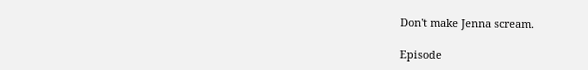Don't make Jenna scream.

Episode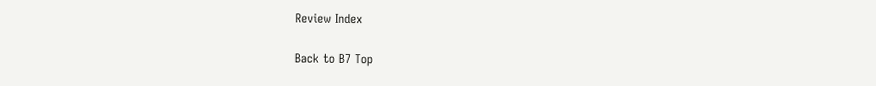Review Index

Back to B7 Top